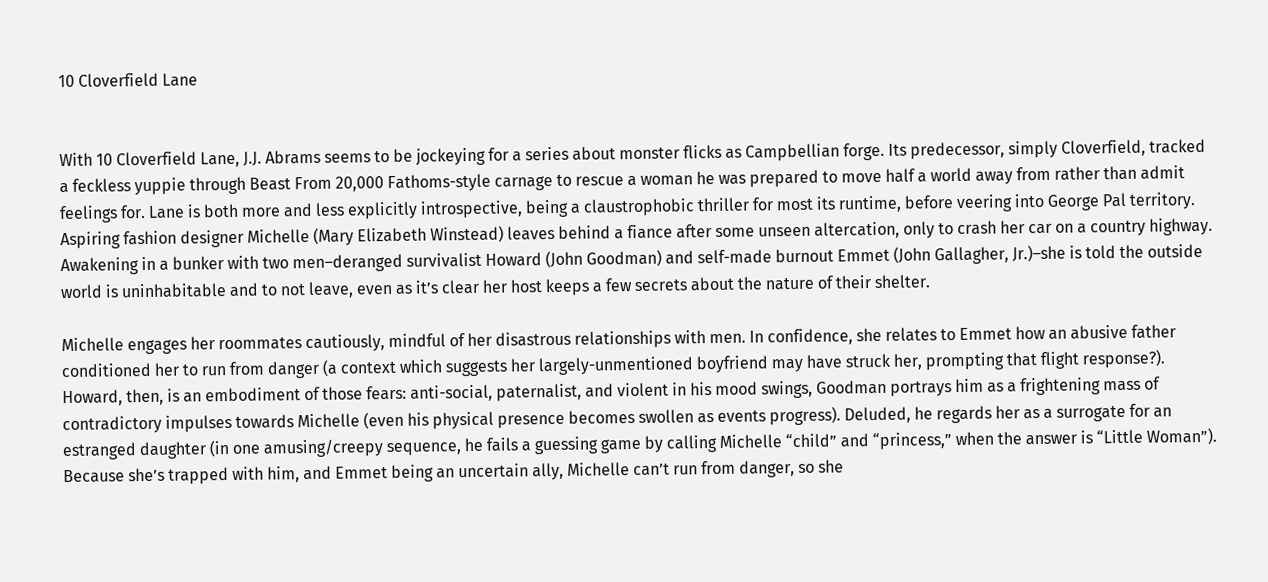10 Cloverfield Lane


With 10 Cloverfield Lane, J.J. Abrams seems to be jockeying for a series about monster flicks as Campbellian forge. Its predecessor, simply Cloverfield, tracked a feckless yuppie through Beast From 20,000 Fathoms-style carnage to rescue a woman he was prepared to move half a world away from rather than admit feelings for. Lane is both more and less explicitly introspective, being a claustrophobic thriller for most its runtime, before veering into George Pal territory. Aspiring fashion designer Michelle (Mary Elizabeth Winstead) leaves behind a fiance after some unseen altercation, only to crash her car on a country highway. Awakening in a bunker with two men–deranged survivalist Howard (John Goodman) and self-made burnout Emmet (John Gallagher, Jr.)–she is told the outside world is uninhabitable and to not leave, even as it’s clear her host keeps a few secrets about the nature of their shelter.

Michelle engages her roommates cautiously, mindful of her disastrous relationships with men. In confidence, she relates to Emmet how an abusive father conditioned her to run from danger (a context which suggests her largely-unmentioned boyfriend may have struck her, prompting that flight response?). Howard, then, is an embodiment of those fears: anti-social, paternalist, and violent in his mood swings, Goodman portrays him as a frightening mass of contradictory impulses towards Michelle (even his physical presence becomes swollen as events progress). Deluded, he regards her as a surrogate for an estranged daughter (in one amusing/creepy sequence, he fails a guessing game by calling Michelle “child” and “princess,” when the answer is “Little Woman”). Because she’s trapped with him, and Emmet being an uncertain ally, Michelle can’t run from danger, so she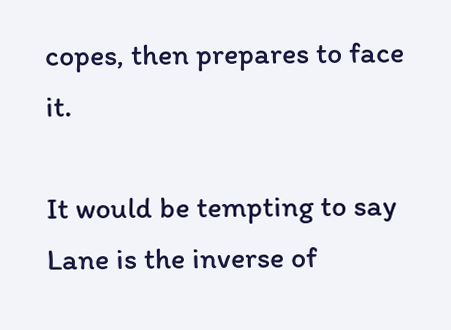copes, then prepares to face it.

It would be tempting to say Lane is the inverse of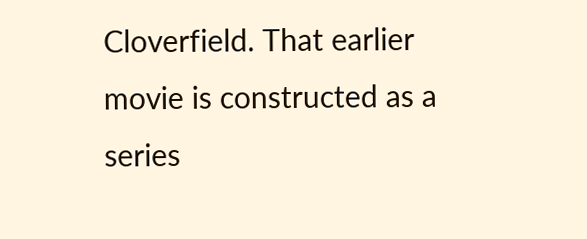Cloverfield. That earlier movie is constructed as a series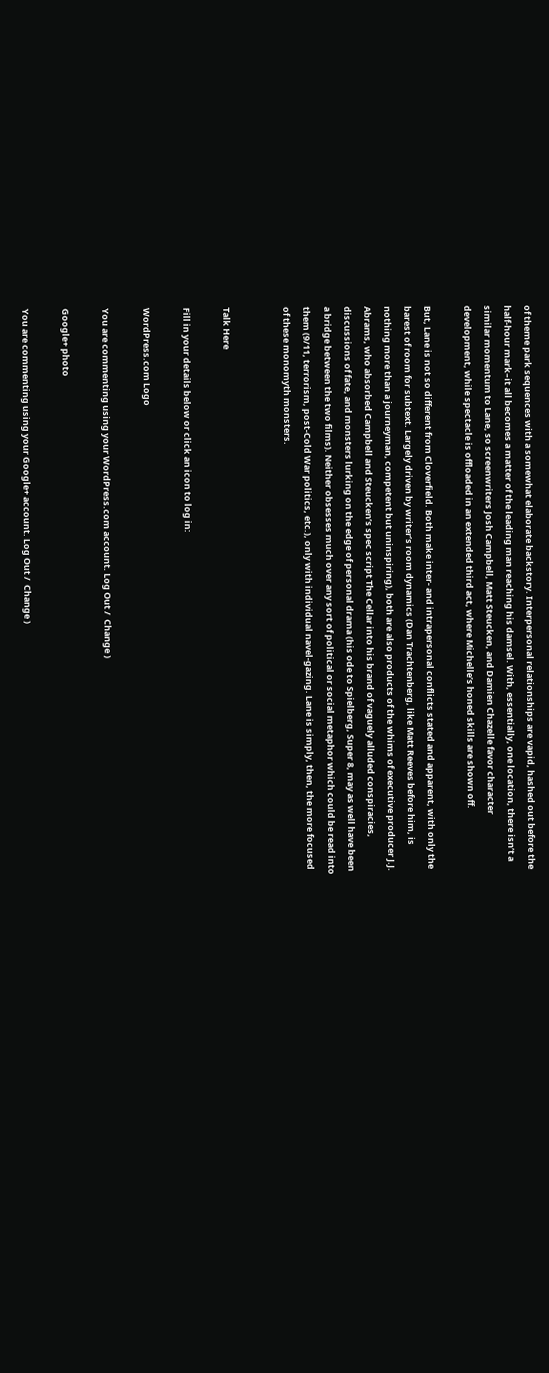of theme park sequences with a somewhat elaborate backstory. Interpersonal relationships are vapid, hashed out before the half-hour mark–it all becomes a matter of the leading man reaching his damsel. With, essentially, one location, there isn’t a similar momentum to Lane, so screenwriters Josh Campbell, Matt Steucken, and Damien Chazelle favor character development, while spectacle is offloaded in an extended third act, where Michelle’s honed skills are shown off.

But, Lane is not so different from Cloverfield. Both make inter- and intrapersonal conflicts stated and apparent, with only the barest of room for subtext. Largely driven by writer’s room dynamics (Dan Trachtenberg, like Matt Reeves before him, is nothing more than a journeyman, competent but uninspiring), both are also products of the whims of executive producer J.J. Abrams, who absorbed Campbell and Steucken’s spec script The Cellar into his brand of vaguely alluded conspiracies, discussions of fate, and monsters lurking on the edge of personal drama (his ode to Spielberg, Super 8, may as well have been a bridge between the two films). Neither obsesses much over any sort of political or social metaphor which could be read into them (9/11, terrorism, post-Cold War politics, etc.), only with individual navel-gazing. Lane is simply, then, the more focused of these monomyth monsters.


Talk Here

Fill in your details below or click an icon to log in:

WordPress.com Logo

You are commenting using your WordPress.com account. Log Out /  Change )

Google+ photo

You are commenting using your Google+ account. Log Out /  Change )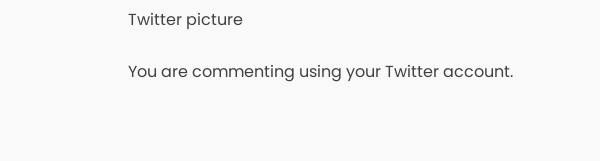Twitter picture

You are commenting using your Twitter account.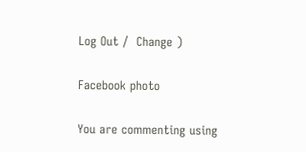Log Out /  Change )

Facebook photo

You are commenting using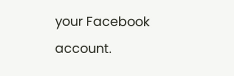your Facebook account.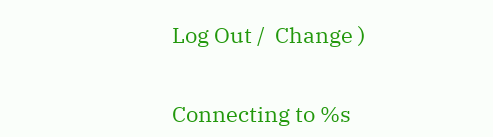Log Out /  Change )


Connecting to %s